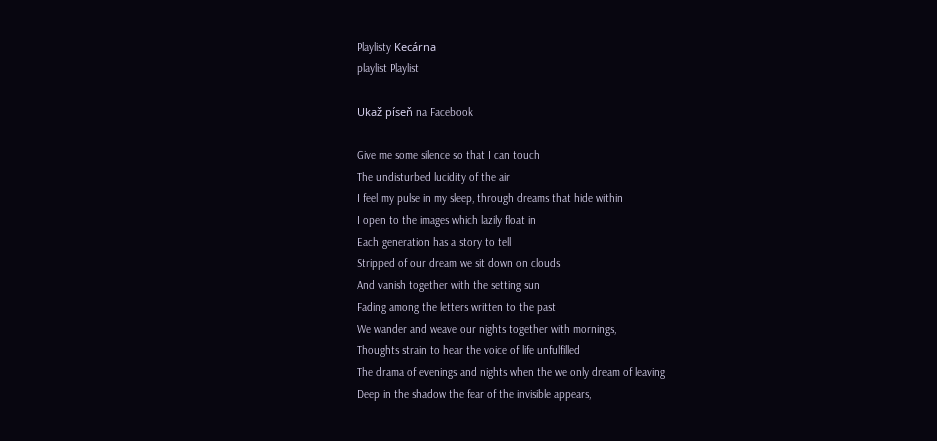Playlisty Kecárna
playlist Playlist

Ukaž píseň na Facebook

Give me some silence so that I can touch
The undisturbed lucidity of the air
I feel my pulse in my sleep, through dreams that hide within
I open to the images which lazily float in
Each generation has a story to tell
Stripped of our dream we sit down on clouds
And vanish together with the setting sun
Fading among the letters written to the past
We wander and weave our nights together with mornings,
Thoughts strain to hear the voice of life unfulfilled
The drama of evenings and nights when the we only dream of leaving
Deep in the shadow the fear of the invisible appears,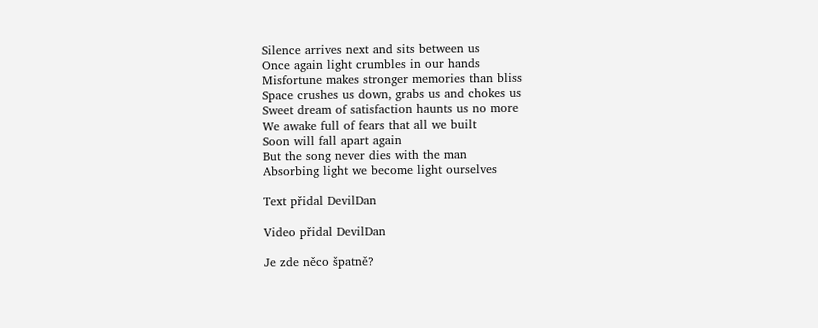Silence arrives next and sits between us
Once again light crumbles in our hands
Misfortune makes stronger memories than bliss
Space crushes us down, grabs us and chokes us
Sweet dream of satisfaction haunts us no more
We awake full of fears that all we built
Soon will fall apart again
But the song never dies with the man
Absorbing light we become light ourselves

Text přidal DevilDan

Video přidal DevilDan

Je zde něco špatně?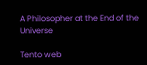A Philosopher at the End of the Universe

Tento web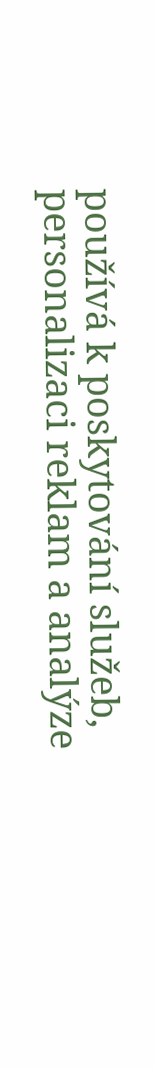používá k poskytování služeb, personalizaci reklam a analýze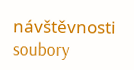návštěvnosti soubory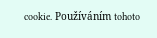cookie. Používáním tohoto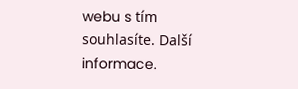webu s tím souhlasíte. Další informace.